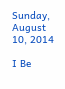Sunday, August 10, 2014

I Be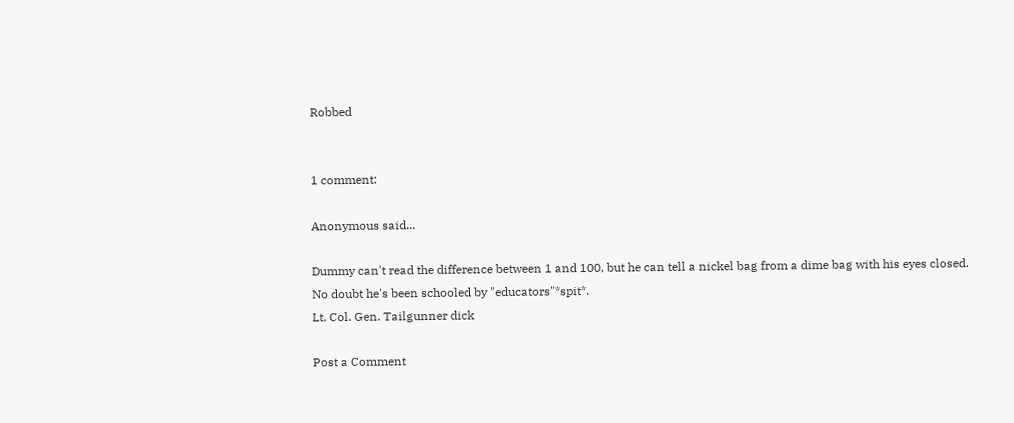Robbed


1 comment:

Anonymous said...

Dummy can't read the difference between 1 and 100, but he can tell a nickel bag from a dime bag with his eyes closed.
No doubt he's been schooled by "educators"*spit*.
Lt. Col. Gen. Tailgunner dick

Post a Comment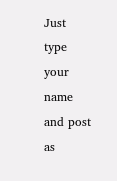Just type your name and post as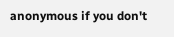anonymous if you don't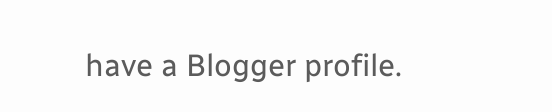have a Blogger profile.